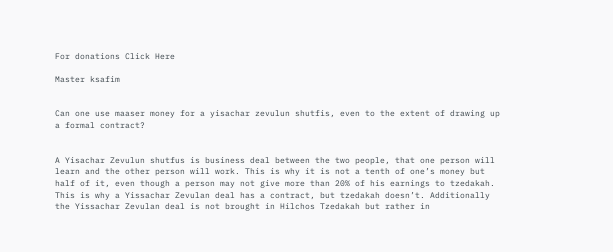For donations Click Here

Master ksafim


Can one use maaser money for a yisachar zevulun shutfis, even to the extent of drawing up a formal contract?


A Yisachar Zevulun shutfus is business deal between the two people, that one person will learn and the other person will work. This is why it is not a tenth of one’s money but half of it, even though a person may not give more than 20% of his earnings to tzedakah. This is why a Yissachar Zevulan deal has a contract, but tzedakah doesn’t. Additionally the Yissachar Zevulan deal is not brought in Hilchos Tzedakah but rather in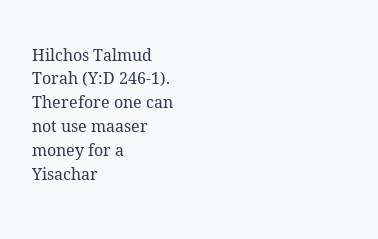Hilchos Talmud Torah (Y:D 246-1). Therefore one can not use maaser money for a Yisachar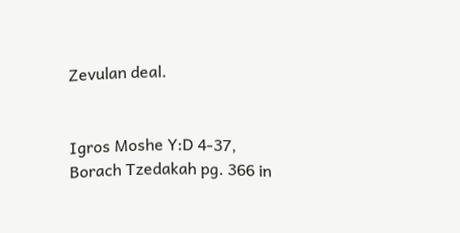Zevulan deal.


Igros Moshe Y:D 4-37, Borach Tzedakah pg. 366 in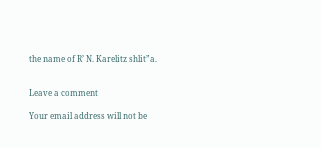the name of R’ N. Karelitz shlit”a.


Leave a comment

Your email address will not be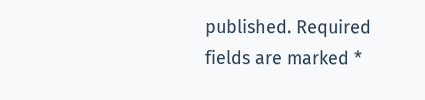published. Required fields are marked *